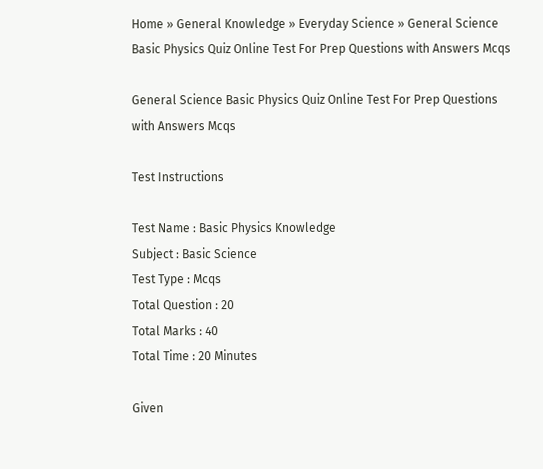Home » General Knowledge » Everyday Science » General Science Basic Physics Quiz Online Test For Prep Questions with Answers Mcqs

General Science Basic Physics Quiz Online Test For Prep Questions with Answers Mcqs

Test Instructions

Test Name : Basic Physics Knowledge
Subject : Basic Science
Test Type : Mcqs
Total Question : 20
Total Marks : 40
Total Time : 20 Minutes

Given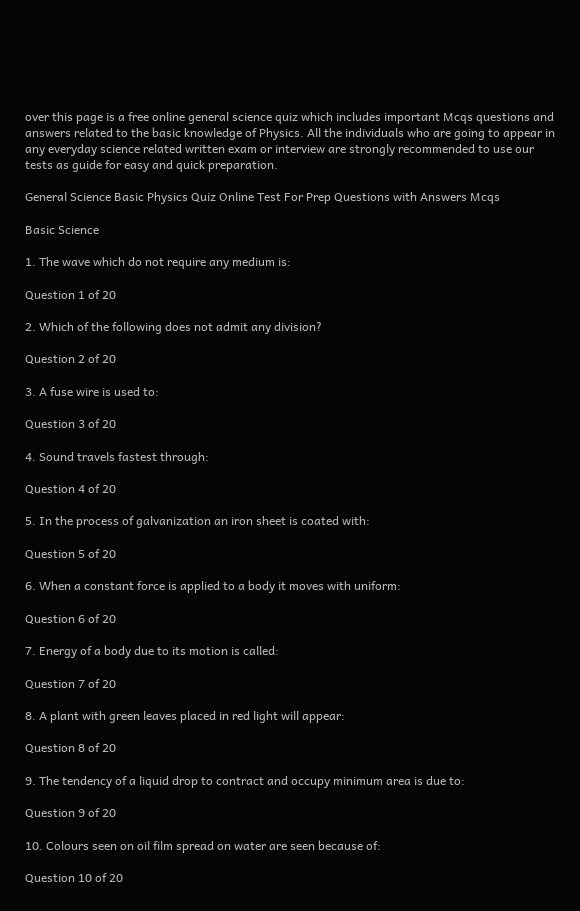over this page is a free online general science quiz which includes important Mcqs questions and answers related to the basic knowledge of Physics. All the individuals who are going to appear in any everyday science related written exam or interview are strongly recommended to use our tests as guide for easy and quick preparation.

General Science Basic Physics Quiz Online Test For Prep Questions with Answers Mcqs

Basic Science

1. The wave which do not require any medium is:

Question 1 of 20

2. Which of the following does not admit any division?

Question 2 of 20

3. A fuse wire is used to:

Question 3 of 20

4. Sound travels fastest through:

Question 4 of 20

5. In the process of galvanization an iron sheet is coated with:

Question 5 of 20

6. When a constant force is applied to a body it moves with uniform:

Question 6 of 20

7. Energy of a body due to its motion is called:

Question 7 of 20

8. A plant with green leaves placed in red light will appear:

Question 8 of 20

9. The tendency of a liquid drop to contract and occupy minimum area is due to:

Question 9 of 20

10. Colours seen on oil film spread on water are seen because of:

Question 10 of 20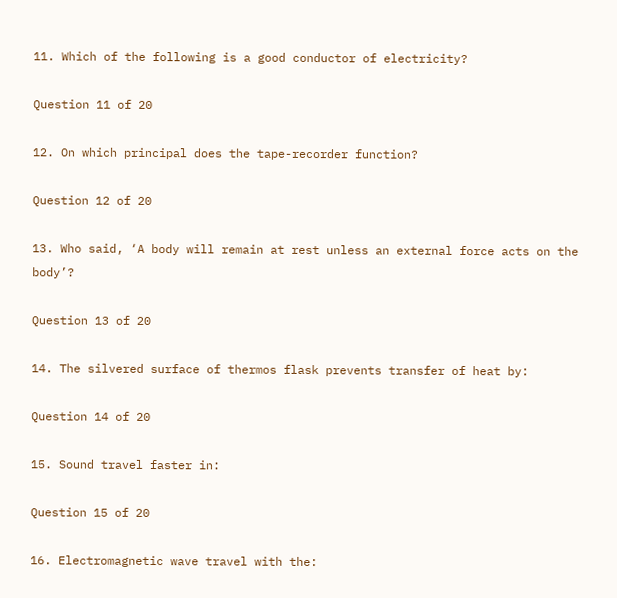11. Which of the following is a good conductor of electricity?

Question 11 of 20

12. On which principal does the tape-recorder function?

Question 12 of 20

13. Who said, ‘A body will remain at rest unless an external force acts on the body’?

Question 13 of 20

14. The silvered surface of thermos flask prevents transfer of heat by:

Question 14 of 20

15. Sound travel faster in:

Question 15 of 20

16. Electromagnetic wave travel with the: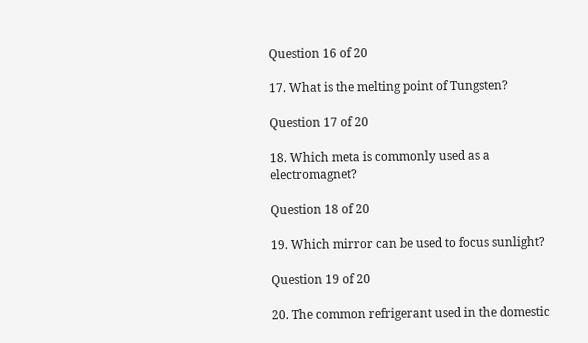Question 16 of 20

17. What is the melting point of Tungsten?

Question 17 of 20

18. Which meta is commonly used as a electromagnet?

Question 18 of 20

19. Which mirror can be used to focus sunlight?

Question 19 of 20

20. The common refrigerant used in the domestic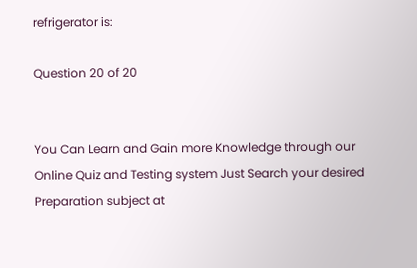refrigerator is:

Question 20 of 20


You Can Learn and Gain more Knowledge through our Online Quiz and Testing system Just Search your desired Preparation subject at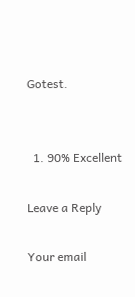Gotest.


  1. 90% Excellent

Leave a Reply

Your email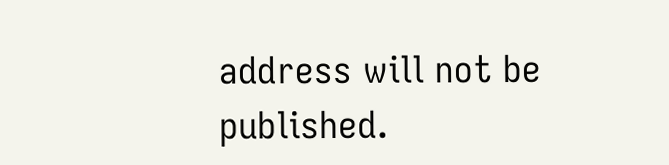address will not be published.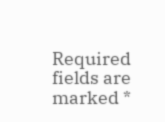Required fields are marked *